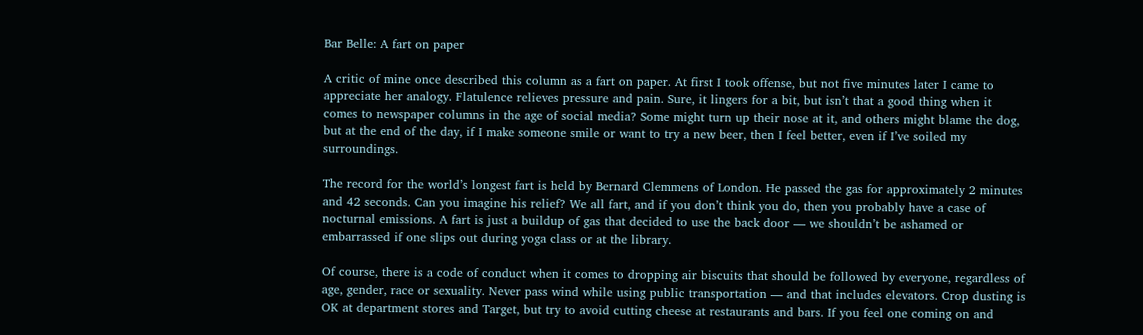Bar Belle: A fart on paper

A critic of mine once described this column as a fart on paper. At first I took offense, but not five minutes later I came to appreciate her analogy. Flatulence relieves pressure and pain. Sure, it lingers for a bit, but isn’t that a good thing when it comes to newspaper columns in the age of social media? Some might turn up their nose at it, and others might blame the dog, but at the end of the day, if I make someone smile or want to try a new beer, then I feel better, even if I’ve soiled my surroundings.

The record for the world’s longest fart is held by Bernard Clemmens of London. He passed the gas for approximately 2 minutes and 42 seconds. Can you imagine his relief? We all fart, and if you don’t think you do, then you probably have a case of nocturnal emissions. A fart is just a buildup of gas that decided to use the back door — we shouldn’t be ashamed or embarrassed if one slips out during yoga class or at the library.

Of course, there is a code of conduct when it comes to dropping air biscuits that should be followed by everyone, regardless of age, gender, race or sexuality. Never pass wind while using public transportation — and that includes elevators. Crop dusting is OK at department stores and Target, but try to avoid cutting cheese at restaurants and bars. If you feel one coming on and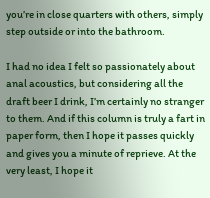you’re in close quarters with others, simply step outside or into the bathroom.

I had no idea I felt so passionately about anal acoustics, but considering all the draft beer I drink, I’m certainly no stranger to them. And if this column is truly a fart in paper form, then I hope it passes quickly and gives you a minute of reprieve. At the very least, I hope it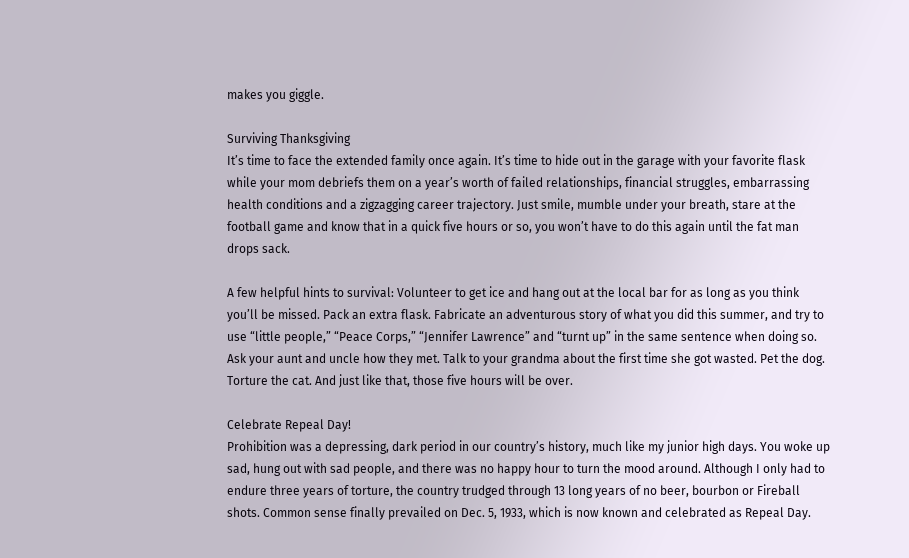makes you giggle.

Surviving Thanksgiving
It’s time to face the extended family once again. It’s time to hide out in the garage with your favorite flask while your mom debriefs them on a year’s worth of failed relationships, financial struggles, embarrassing health conditions and a zigzagging career trajectory. Just smile, mumble under your breath, stare at the football game and know that in a quick five hours or so, you won’t have to do this again until the fat man drops sack.

A few helpful hints to survival: Volunteer to get ice and hang out at the local bar for as long as you think you’ll be missed. Pack an extra flask. Fabricate an adventurous story of what you did this summer, and try to use “little people,” “Peace Corps,” “Jennifer Lawrence” and “turnt up” in the same sentence when doing so. Ask your aunt and uncle how they met. Talk to your grandma about the first time she got wasted. Pet the dog. Torture the cat. And just like that, those five hours will be over.

Celebrate Repeal Day!
Prohibition was a depressing, dark period in our country’s history, much like my junior high days. You woke up sad, hung out with sad people, and there was no happy hour to turn the mood around. Although I only had to endure three years of torture, the country trudged through 13 long years of no beer, bourbon or Fireball shots. Common sense finally prevailed on Dec. 5, 1933, which is now known and celebrated as Repeal Day.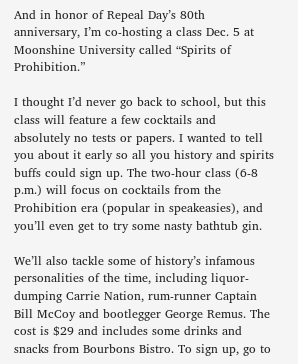And in honor of Repeal Day’s 80th anniversary, I’m co-hosting a class Dec. 5 at Moonshine University called “Spirits of Prohibition.”

I thought I’d never go back to school, but this class will feature a few cocktails and absolutely no tests or papers. I wanted to tell you about it early so all you history and spirits buffs could sign up. The two-hour class (6-8 p.m.) will focus on cocktails from the Prohibition era (popular in speakeasies), and you’ll even get to try some nasty bathtub gin.

We’ll also tackle some of history’s infamous personalities of the time, including liquor-dumping Carrie Nation, rum-runner Captain Bill McCoy and bootlegger George Remus. The cost is $29 and includes some drinks and snacks from Bourbons Bistro. To sign up, go to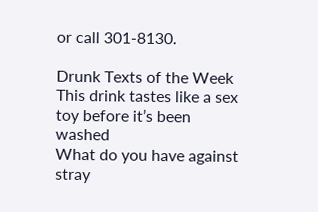or call 301-8130.

Drunk Texts of the Week
This drink tastes like a sex toy before it’s been washed
What do you have against stray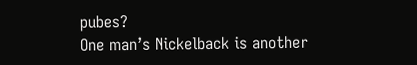pubes?
One man’s Nickelback is another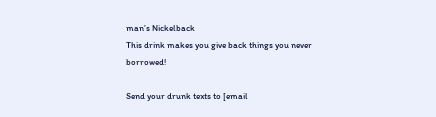man’s Nickelback
This drink makes you give back things you never borrowed!

Send your drunk texts to [email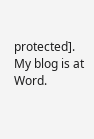protected]. My blog is at Word.